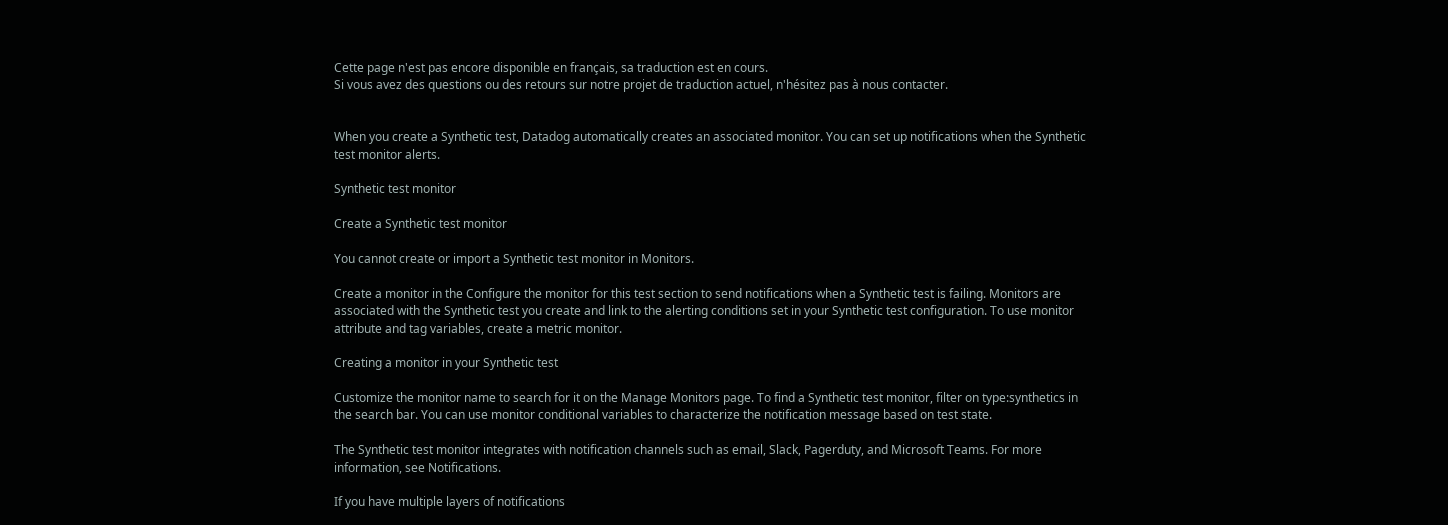Cette page n'est pas encore disponible en français, sa traduction est en cours.
Si vous avez des questions ou des retours sur notre projet de traduction actuel, n'hésitez pas à nous contacter.


When you create a Synthetic test, Datadog automatically creates an associated monitor. You can set up notifications when the Synthetic test monitor alerts.

Synthetic test monitor

Create a Synthetic test monitor

You cannot create or import a Synthetic test monitor in Monitors.

Create a monitor in the Configure the monitor for this test section to send notifications when a Synthetic test is failing. Monitors are associated with the Synthetic test you create and link to the alerting conditions set in your Synthetic test configuration. To use monitor attribute and tag variables, create a metric monitor.

Creating a monitor in your Synthetic test

Customize the monitor name to search for it on the Manage Monitors page. To find a Synthetic test monitor, filter on type:synthetics in the search bar. You can use monitor conditional variables to characterize the notification message based on test state.

The Synthetic test monitor integrates with notification channels such as email, Slack, Pagerduty, and Microsoft Teams. For more information, see Notifications.

If you have multiple layers of notifications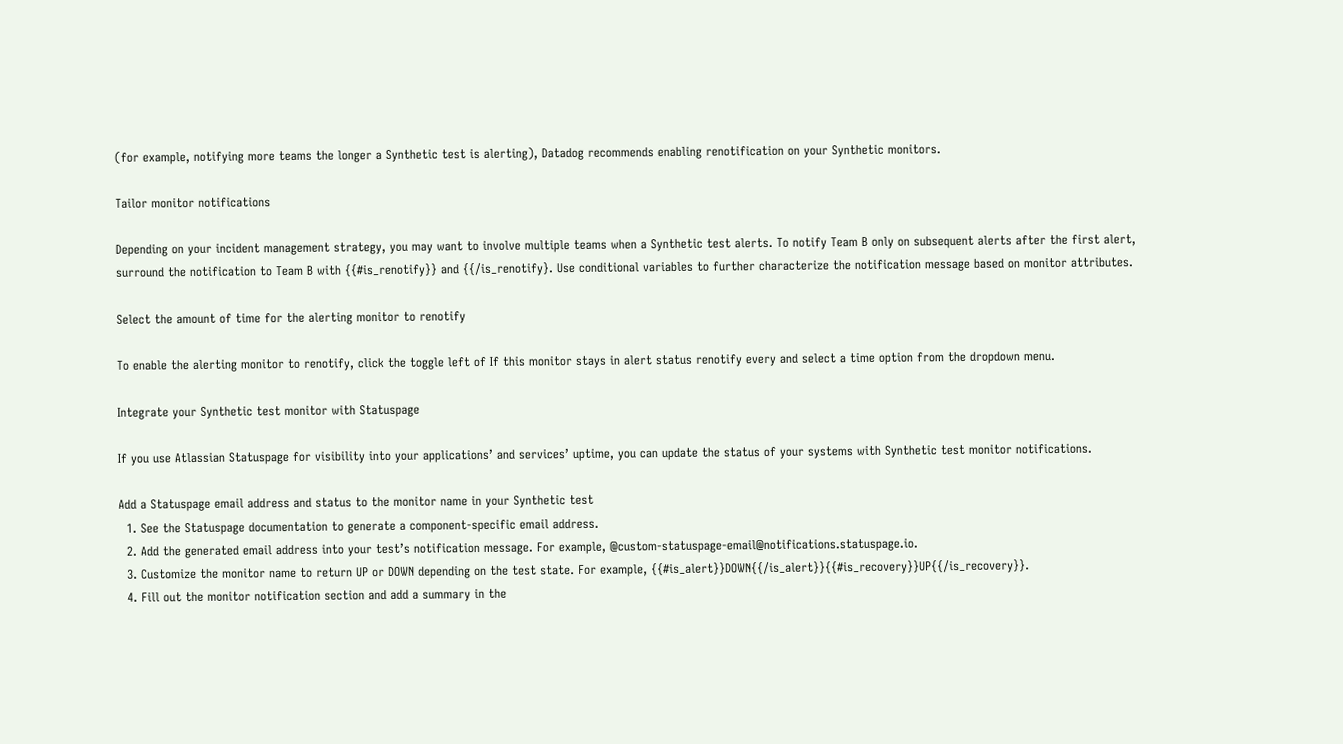(for example, notifying more teams the longer a Synthetic test is alerting), Datadog recommends enabling renotification on your Synthetic monitors.

Tailor monitor notifications

Depending on your incident management strategy, you may want to involve multiple teams when a Synthetic test alerts. To notify Team B only on subsequent alerts after the first alert, surround the notification to Team B with {{#is_renotify}} and {{/is_renotify}. Use conditional variables to further characterize the notification message based on monitor attributes.

Select the amount of time for the alerting monitor to renotify

To enable the alerting monitor to renotify, click the toggle left of If this monitor stays in alert status renotify every and select a time option from the dropdown menu.

Integrate your Synthetic test monitor with Statuspage

If you use Atlassian Statuspage for visibility into your applications’ and services’ uptime, you can update the status of your systems with Synthetic test monitor notifications.

Add a Statuspage email address and status to the monitor name in your Synthetic test
  1. See the Statuspage documentation to generate a component-specific email address.
  2. Add the generated email address into your test’s notification message. For example, @custom-statuspage-email@notifications.statuspage.io.
  3. Customize the monitor name to return UP or DOWN depending on the test state. For example, {{#is_alert}}DOWN{{/is_alert}}{{#is_recovery}}UP{{/is_recovery}}.
  4. Fill out the monitor notification section and add a summary in the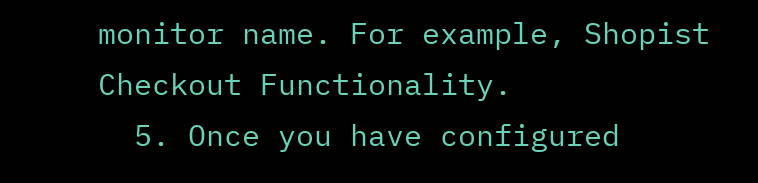monitor name. For example, Shopist Checkout Functionality.
  5. Once you have configured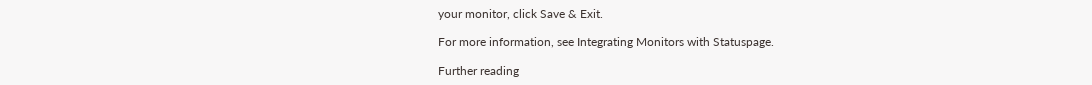your monitor, click Save & Exit.

For more information, see Integrating Monitors with Statuspage.

Further reading